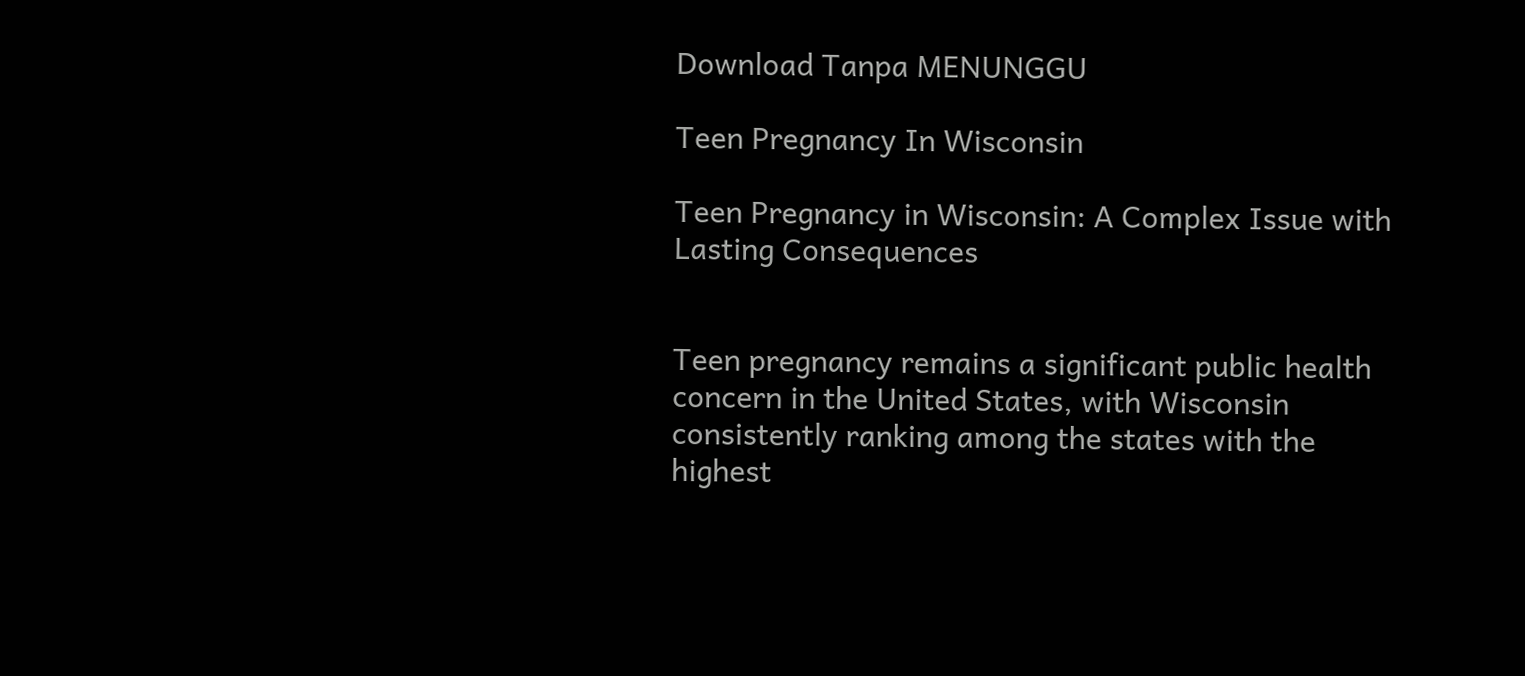Download Tanpa MENUNGGU

Teen Pregnancy In Wisconsin

Teen Pregnancy in Wisconsin: A Complex Issue with Lasting Consequences


Teen pregnancy remains a significant public health concern in the United States, with Wisconsin consistently ranking among the states with the highest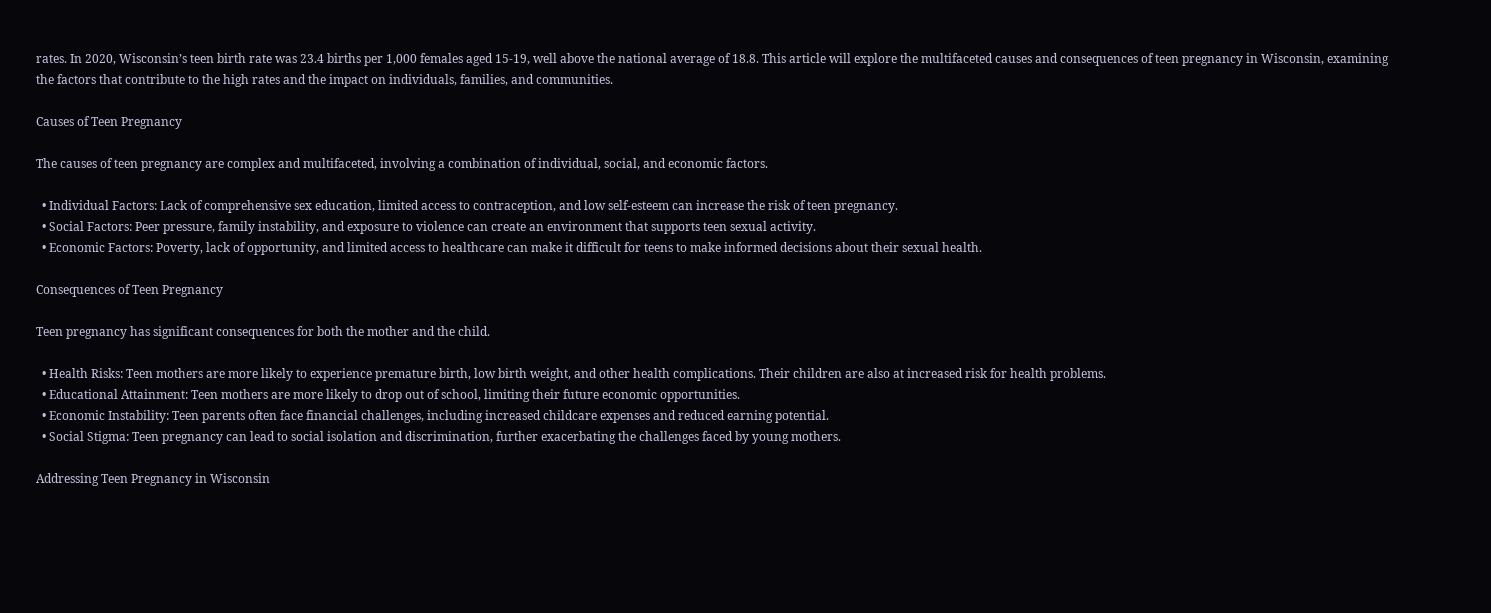rates. In 2020, Wisconsin’s teen birth rate was 23.4 births per 1,000 females aged 15-19, well above the national average of 18.8. This article will explore the multifaceted causes and consequences of teen pregnancy in Wisconsin, examining the factors that contribute to the high rates and the impact on individuals, families, and communities.

Causes of Teen Pregnancy

The causes of teen pregnancy are complex and multifaceted, involving a combination of individual, social, and economic factors.

  • Individual Factors: Lack of comprehensive sex education, limited access to contraception, and low self-esteem can increase the risk of teen pregnancy.
  • Social Factors: Peer pressure, family instability, and exposure to violence can create an environment that supports teen sexual activity.
  • Economic Factors: Poverty, lack of opportunity, and limited access to healthcare can make it difficult for teens to make informed decisions about their sexual health.

Consequences of Teen Pregnancy

Teen pregnancy has significant consequences for both the mother and the child.

  • Health Risks: Teen mothers are more likely to experience premature birth, low birth weight, and other health complications. Their children are also at increased risk for health problems.
  • Educational Attainment: Teen mothers are more likely to drop out of school, limiting their future economic opportunities.
  • Economic Instability: Teen parents often face financial challenges, including increased childcare expenses and reduced earning potential.
  • Social Stigma: Teen pregnancy can lead to social isolation and discrimination, further exacerbating the challenges faced by young mothers.

Addressing Teen Pregnancy in Wisconsin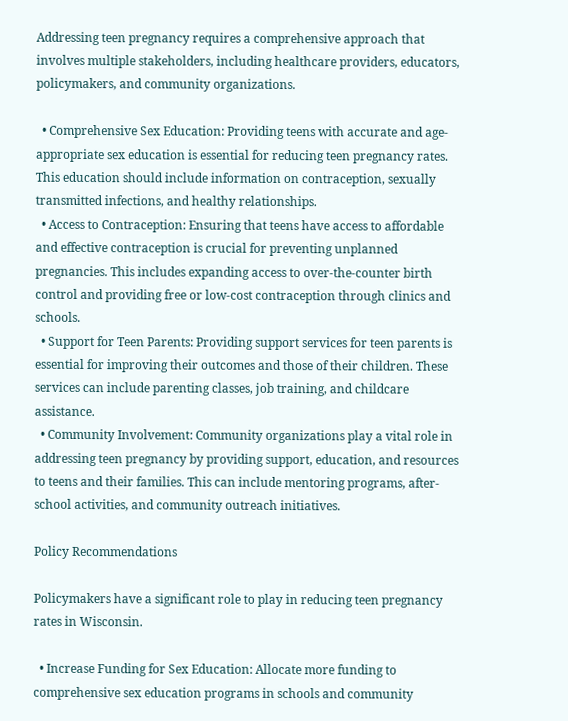Addressing teen pregnancy requires a comprehensive approach that involves multiple stakeholders, including healthcare providers, educators, policymakers, and community organizations.

  • Comprehensive Sex Education: Providing teens with accurate and age-appropriate sex education is essential for reducing teen pregnancy rates. This education should include information on contraception, sexually transmitted infections, and healthy relationships.
  • Access to Contraception: Ensuring that teens have access to affordable and effective contraception is crucial for preventing unplanned pregnancies. This includes expanding access to over-the-counter birth control and providing free or low-cost contraception through clinics and schools.
  • Support for Teen Parents: Providing support services for teen parents is essential for improving their outcomes and those of their children. These services can include parenting classes, job training, and childcare assistance.
  • Community Involvement: Community organizations play a vital role in addressing teen pregnancy by providing support, education, and resources to teens and their families. This can include mentoring programs, after-school activities, and community outreach initiatives.

Policy Recommendations

Policymakers have a significant role to play in reducing teen pregnancy rates in Wisconsin.

  • Increase Funding for Sex Education: Allocate more funding to comprehensive sex education programs in schools and community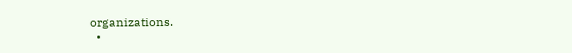organizations.
  •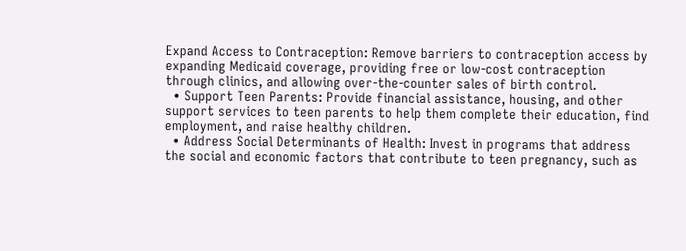Expand Access to Contraception: Remove barriers to contraception access by expanding Medicaid coverage, providing free or low-cost contraception through clinics, and allowing over-the-counter sales of birth control.
  • Support Teen Parents: Provide financial assistance, housing, and other support services to teen parents to help them complete their education, find employment, and raise healthy children.
  • Address Social Determinants of Health: Invest in programs that address the social and economic factors that contribute to teen pregnancy, such as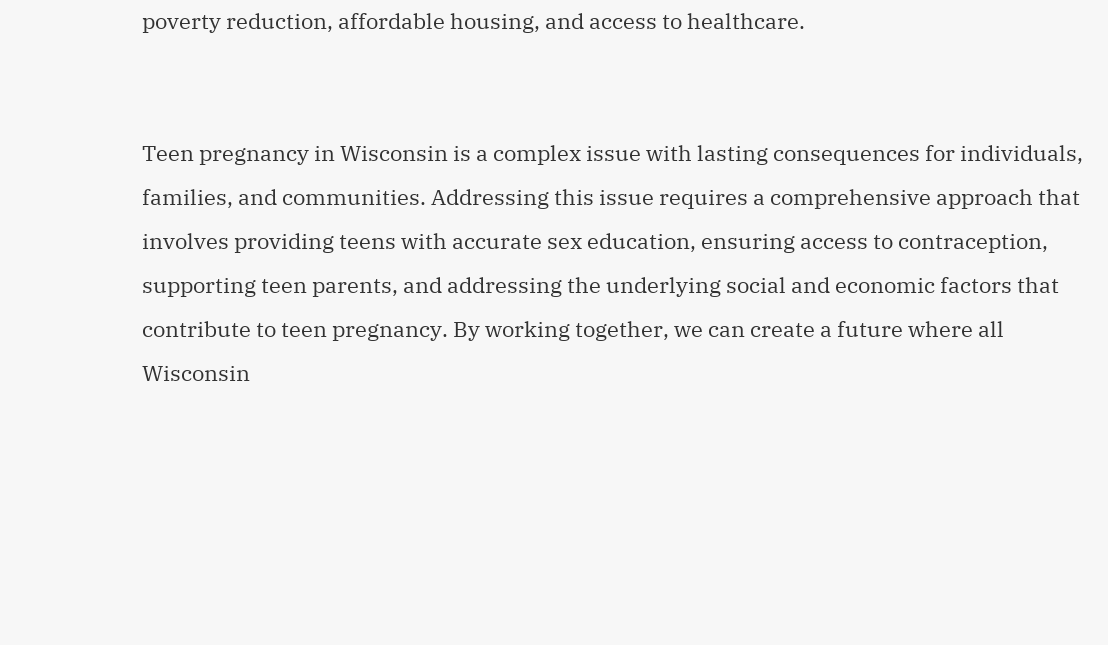poverty reduction, affordable housing, and access to healthcare.


Teen pregnancy in Wisconsin is a complex issue with lasting consequences for individuals, families, and communities. Addressing this issue requires a comprehensive approach that involves providing teens with accurate sex education, ensuring access to contraception, supporting teen parents, and addressing the underlying social and economic factors that contribute to teen pregnancy. By working together, we can create a future where all Wisconsin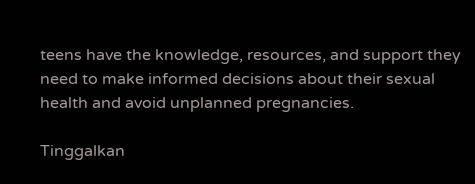teens have the knowledge, resources, and support they need to make informed decisions about their sexual health and avoid unplanned pregnancies.

Tinggalkan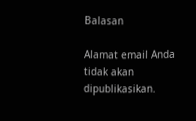Balasan

Alamat email Anda tidak akan dipublikasikan.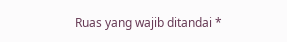Ruas yang wajib ditandai *